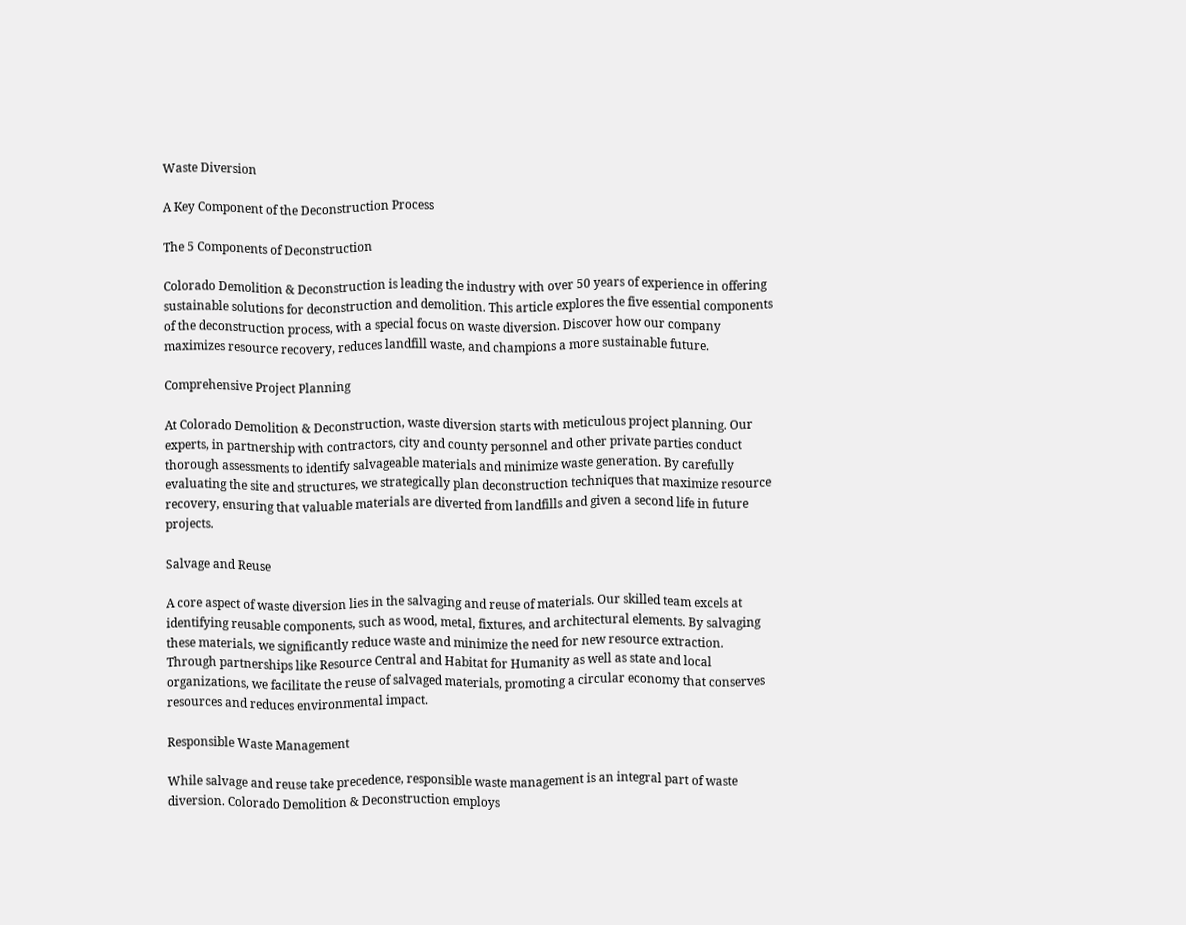Waste Diversion

A Key Component of the Deconstruction Process

The 5 Components of Deconstruction

Colorado Demolition & Deconstruction is leading the industry with over 50 years of experience in offering sustainable solutions for deconstruction and demolition. This article explores the five essential components of the deconstruction process, with a special focus on waste diversion. Discover how our company maximizes resource recovery, reduces landfill waste, and champions a more sustainable future.

Comprehensive Project Planning

At Colorado Demolition & Deconstruction, waste diversion starts with meticulous project planning. Our experts, in partnership with contractors, city and county personnel and other private parties conduct thorough assessments to identify salvageable materials and minimize waste generation. By carefully evaluating the site and structures, we strategically plan deconstruction techniques that maximize resource recovery, ensuring that valuable materials are diverted from landfills and given a second life in future projects.

Salvage and Reuse

A core aspect of waste diversion lies in the salvaging and reuse of materials. Our skilled team excels at identifying reusable components, such as wood, metal, fixtures, and architectural elements. By salvaging these materials, we significantly reduce waste and minimize the need for new resource extraction. Through partnerships like Resource Central and Habitat for Humanity as well as state and local organizations, we facilitate the reuse of salvaged materials, promoting a circular economy that conserves resources and reduces environmental impact.

Responsible Waste Management

While salvage and reuse take precedence, responsible waste management is an integral part of waste diversion. Colorado Demolition & Deconstruction employs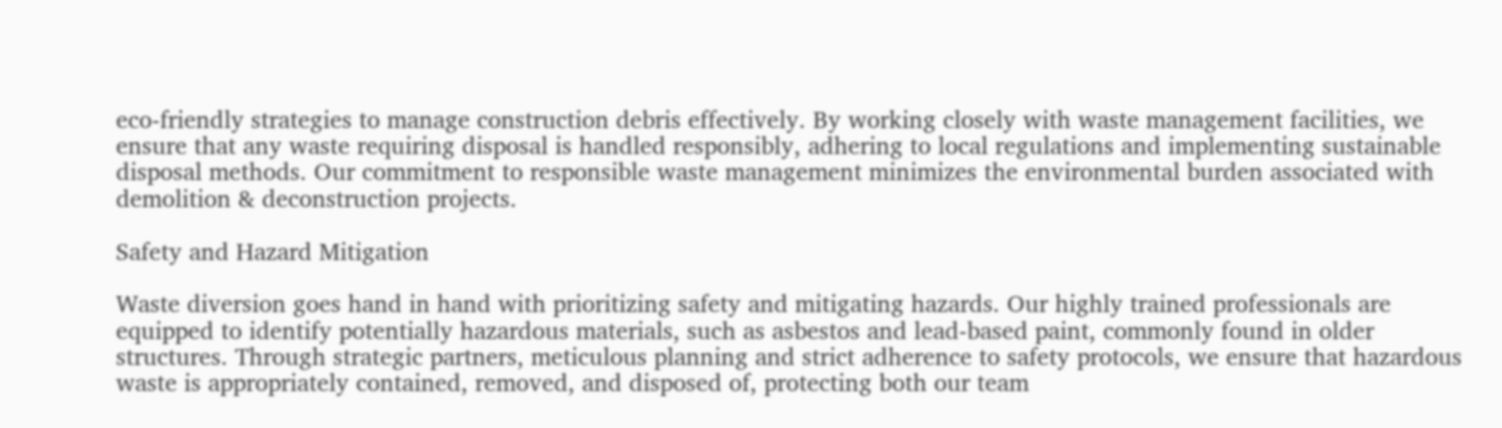eco-friendly strategies to manage construction debris effectively. By working closely with waste management facilities, we ensure that any waste requiring disposal is handled responsibly, adhering to local regulations and implementing sustainable disposal methods. Our commitment to responsible waste management minimizes the environmental burden associated with demolition & deconstruction projects.

Safety and Hazard Mitigation

Waste diversion goes hand in hand with prioritizing safety and mitigating hazards. Our highly trained professionals are equipped to identify potentially hazardous materials, such as asbestos and lead-based paint, commonly found in older structures. Through strategic partners, meticulous planning and strict adherence to safety protocols, we ensure that hazardous waste is appropriately contained, removed, and disposed of, protecting both our team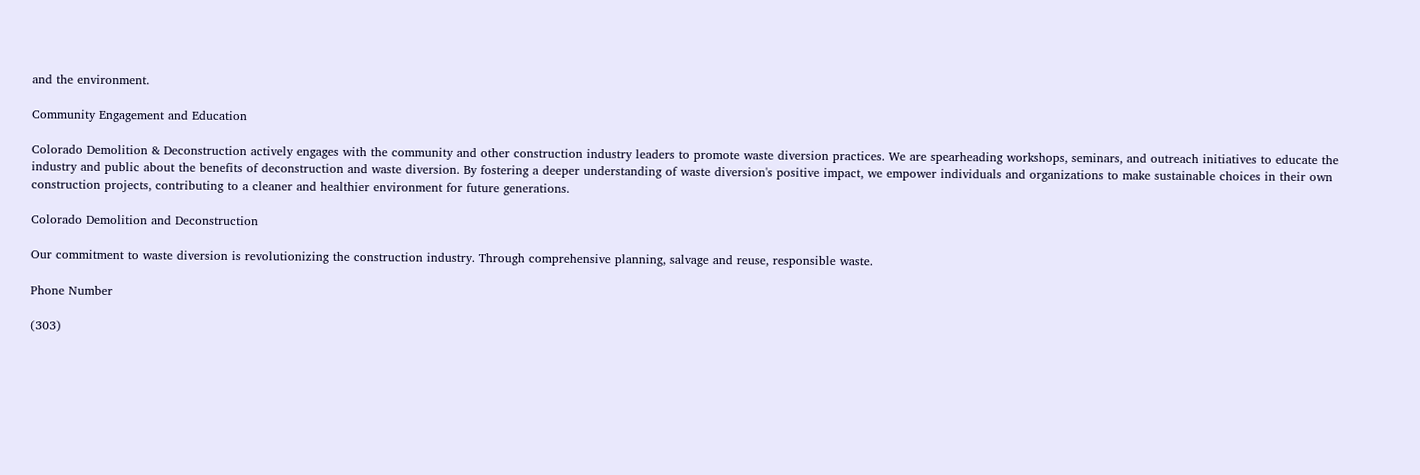and the environment.

Community Engagement and Education

Colorado Demolition & Deconstruction actively engages with the community and other construction industry leaders to promote waste diversion practices. We are spearheading workshops, seminars, and outreach initiatives to educate the industry and public about the benefits of deconstruction and waste diversion. By fostering a deeper understanding of waste diversion's positive impact, we empower individuals and organizations to make sustainable choices in their own construction projects, contributing to a cleaner and healthier environment for future generations.

Colorado Demolition and Deconstruction

Our commitment to waste diversion is revolutionizing the construction industry. Through comprehensive planning, salvage and reuse, responsible waste.

Phone Number

(303)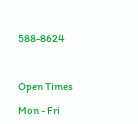588-8624



Open Times

Mon - Fri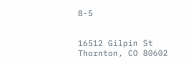8-5


16512 Gilpin St
Thornton, CO 80602